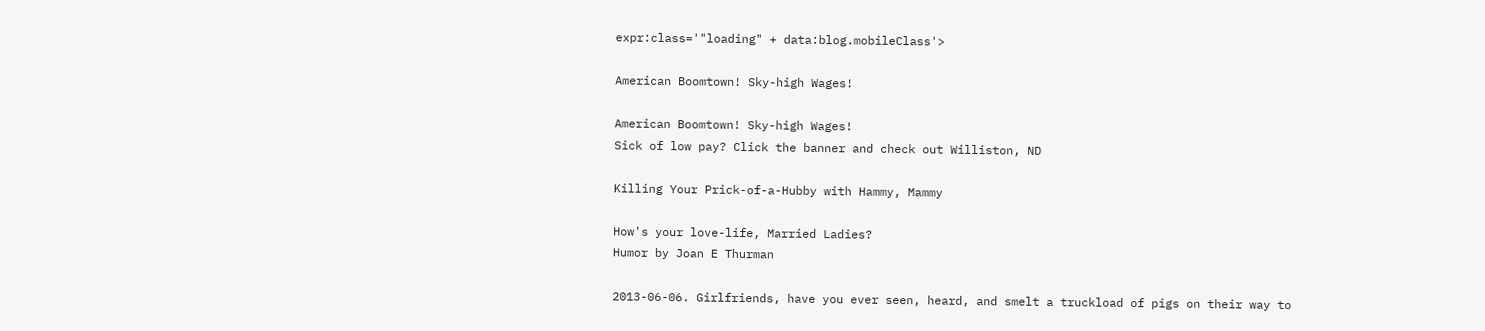expr:class='"loading" + data:blog.mobileClass'>

American Boomtown! Sky-high Wages!

American Boomtown! Sky-high Wages!
Sick of low pay? Click the banner and check out Williston, ND

Killing Your Prick-of-a-Hubby with Hammy, Mammy

How's your love-life, Married Ladies?
Humor by Joan E Thurman

2013-06-06. Girlfriends, have you ever seen, heard, and smelt a truckload of pigs on their way to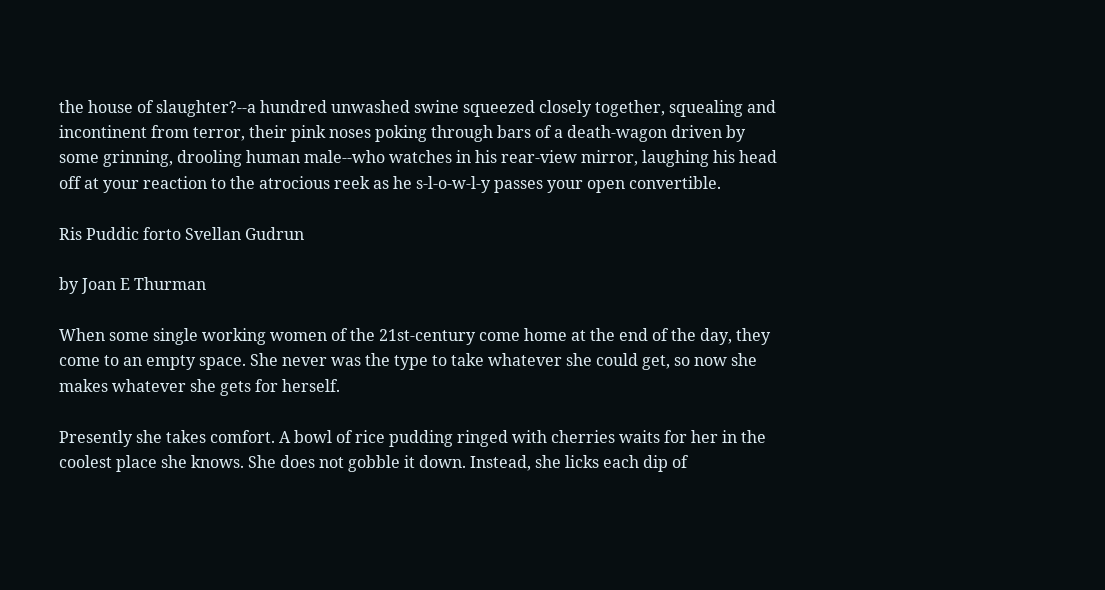the house of slaughter?--a hundred unwashed swine squeezed closely together, squealing and incontinent from terror, their pink noses poking through bars of a death-wagon driven by some grinning, drooling human male--who watches in his rear-view mirror, laughing his head off at your reaction to the atrocious reek as he s-l-o-w-l-y passes your open convertible.

Ris Puddic forto Svellan Gudrun

by Joan E Thurman

When some single working women of the 21st-century come home at the end of the day, they come to an empty space. She never was the type to take whatever she could get, so now she makes whatever she gets for herself.

Presently she takes comfort. A bowl of rice pudding ringed with cherries waits for her in the coolest place she knows. She does not gobble it down. Instead, she licks each dip of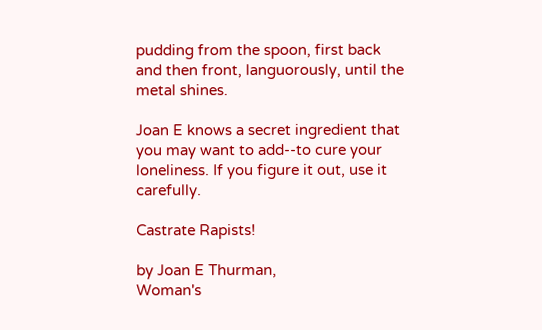pudding from the spoon, first back and then front, languorously, until the metal shines.

Joan E knows a secret ingredient that you may want to add--to cure your loneliness. If you figure it out, use it carefully.

Castrate Rapists!

by Joan E Thurman,
Woman's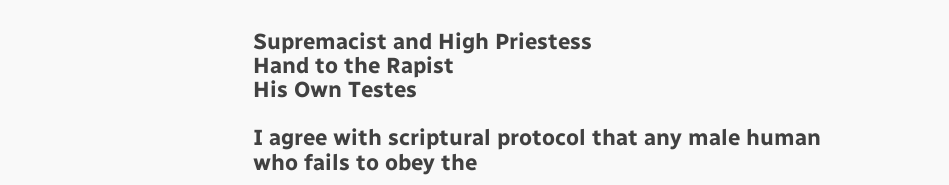Supremacist and High Priestess
Hand to the Rapist
His Own Testes

I agree with scriptural protocol that any male human who fails to obey the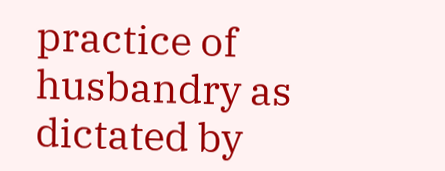practice of husbandry as dictated by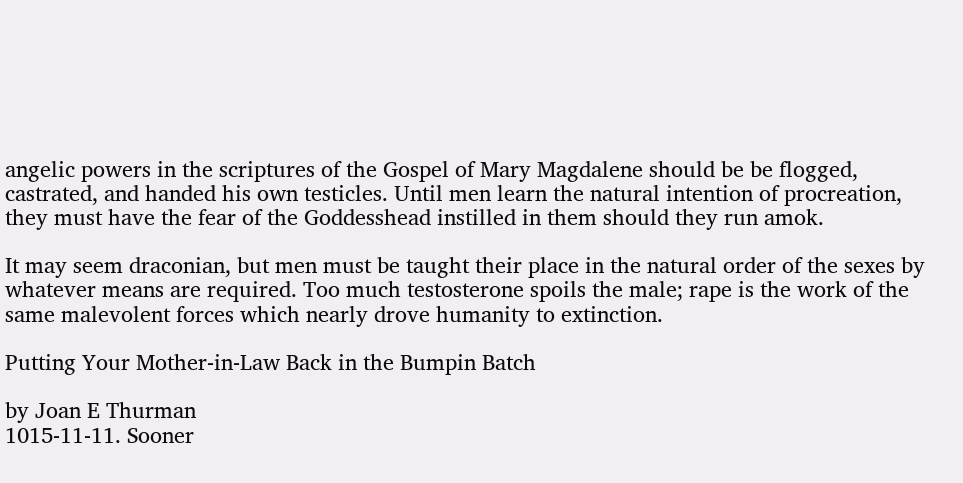angelic powers in the scriptures of the Gospel of Mary Magdalene should be be flogged, castrated, and handed his own testicles. Until men learn the natural intention of procreation, they must have the fear of the Goddesshead instilled in them should they run amok.

It may seem draconian, but men must be taught their place in the natural order of the sexes by whatever means are required. Too much testosterone spoils the male; rape is the work of the same malevolent forces which nearly drove humanity to extinction.

Putting Your Mother-in-Law Back in the Bumpin Batch

by Joan E Thurman
1015-11-11. Sooner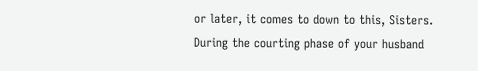or later, it comes to down to this, Sisters. During the courting phase of your husband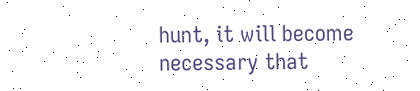hunt, it will become necessary that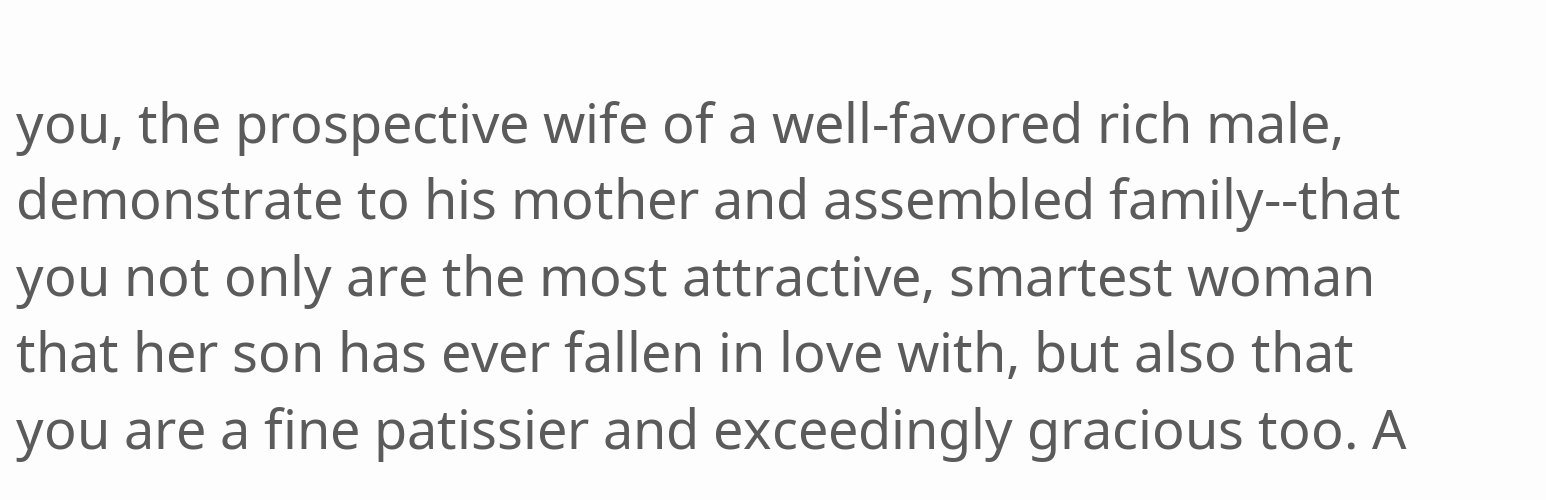you, the prospective wife of a well-favored rich male, demonstrate to his mother and assembled family--that you not only are the most attractive, smartest woman that her son has ever fallen in love with, but also that you are a fine patissier and exceedingly gracious too. A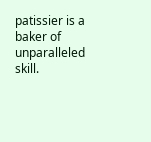patissier is a baker of unparalleled skill.